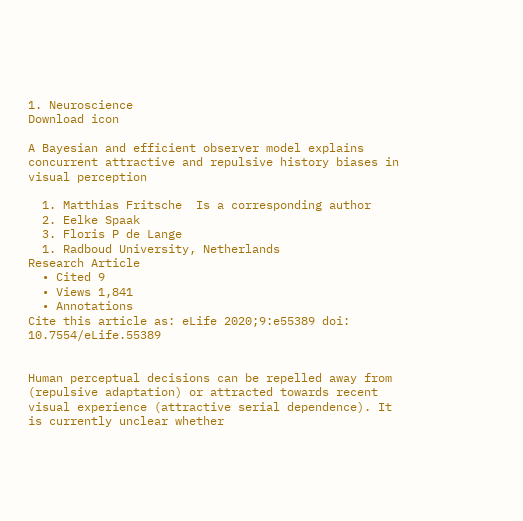1. Neuroscience
Download icon

A Bayesian and efficient observer model explains concurrent attractive and repulsive history biases in visual perception

  1. Matthias Fritsche  Is a corresponding author
  2. Eelke Spaak
  3. Floris P de Lange
  1. Radboud University, Netherlands
Research Article
  • Cited 9
  • Views 1,841
  • Annotations
Cite this article as: eLife 2020;9:e55389 doi: 10.7554/eLife.55389


Human perceptual decisions can be repelled away from (repulsive adaptation) or attracted towards recent visual experience (attractive serial dependence). It is currently unclear whether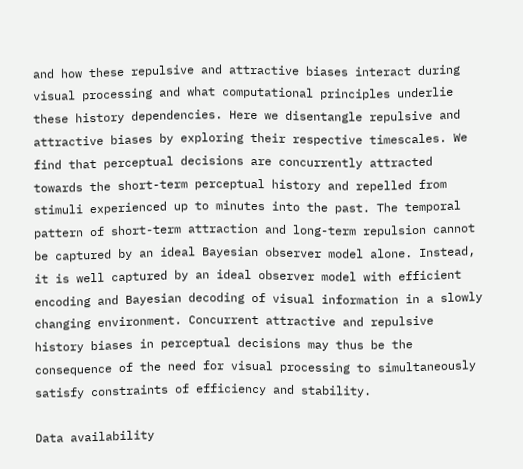and how these repulsive and attractive biases interact during visual processing and what computational principles underlie these history dependencies. Here we disentangle repulsive and attractive biases by exploring their respective timescales. We find that perceptual decisions are concurrently attracted towards the short-term perceptual history and repelled from stimuli experienced up to minutes into the past. The temporal pattern of short-term attraction and long-term repulsion cannot be captured by an ideal Bayesian observer model alone. Instead, it is well captured by an ideal observer model with efficient encoding and Bayesian decoding of visual information in a slowly changing environment. Concurrent attractive and repulsive history biases in perceptual decisions may thus be the consequence of the need for visual processing to simultaneously satisfy constraints of efficiency and stability.

Data availability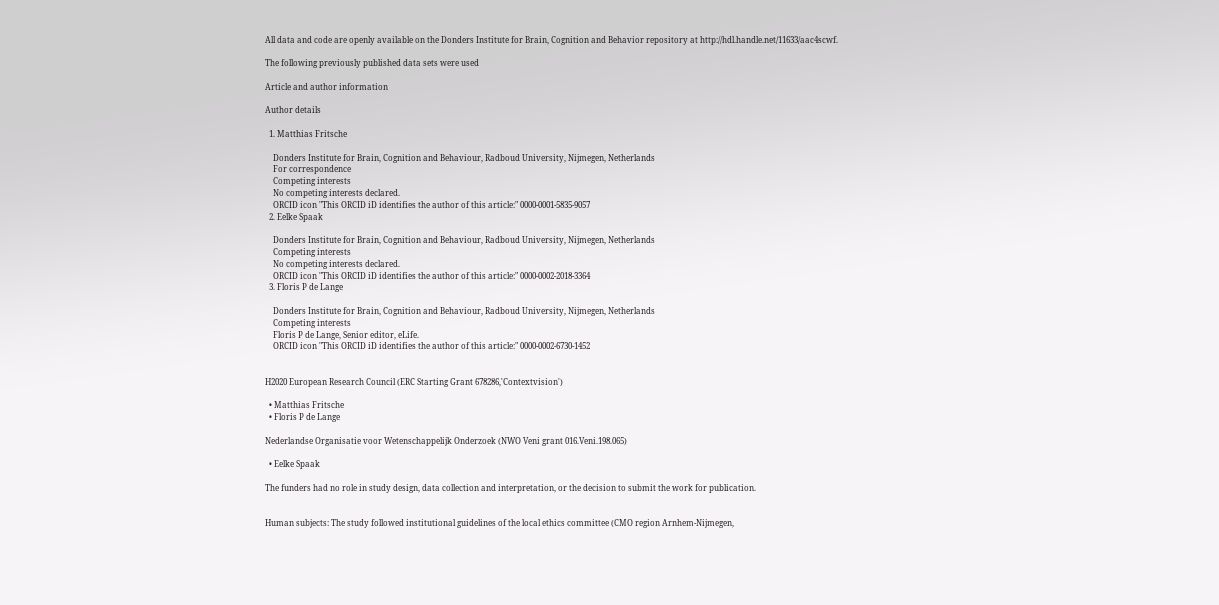All data and code are openly available on the Donders Institute for Brain, Cognition and Behavior repository at http://hdl.handle.net/11633/aac4scwf.

The following previously published data sets were used

Article and author information

Author details

  1. Matthias Fritsche

    Donders Institute for Brain, Cognition and Behaviour, Radboud University, Nijmegen, Netherlands
    For correspondence
    Competing interests
    No competing interests declared.
    ORCID icon "This ORCID iD identifies the author of this article:" 0000-0001-5835-9057
  2. Eelke Spaak

    Donders Institute for Brain, Cognition and Behaviour, Radboud University, Nijmegen, Netherlands
    Competing interests
    No competing interests declared.
    ORCID icon "This ORCID iD identifies the author of this article:" 0000-0002-2018-3364
  3. Floris P de Lange

    Donders Institute for Brain, Cognition and Behaviour, Radboud University, Nijmegen, Netherlands
    Competing interests
    Floris P de Lange, Senior editor, eLife.
    ORCID icon "This ORCID iD identifies the author of this article:" 0000-0002-6730-1452


H2020 European Research Council (ERC Starting Grant 678286,'Contextvision')

  • Matthias Fritsche
  • Floris P de Lange

Nederlandse Organisatie voor Wetenschappelijk Onderzoek (NWO Veni grant 016.Veni.198.065)

  • Eelke Spaak

The funders had no role in study design, data collection and interpretation, or the decision to submit the work for publication.


Human subjects: The study followed institutional guidelines of the local ethics committee (CMO region Arnhem-Nijmegen,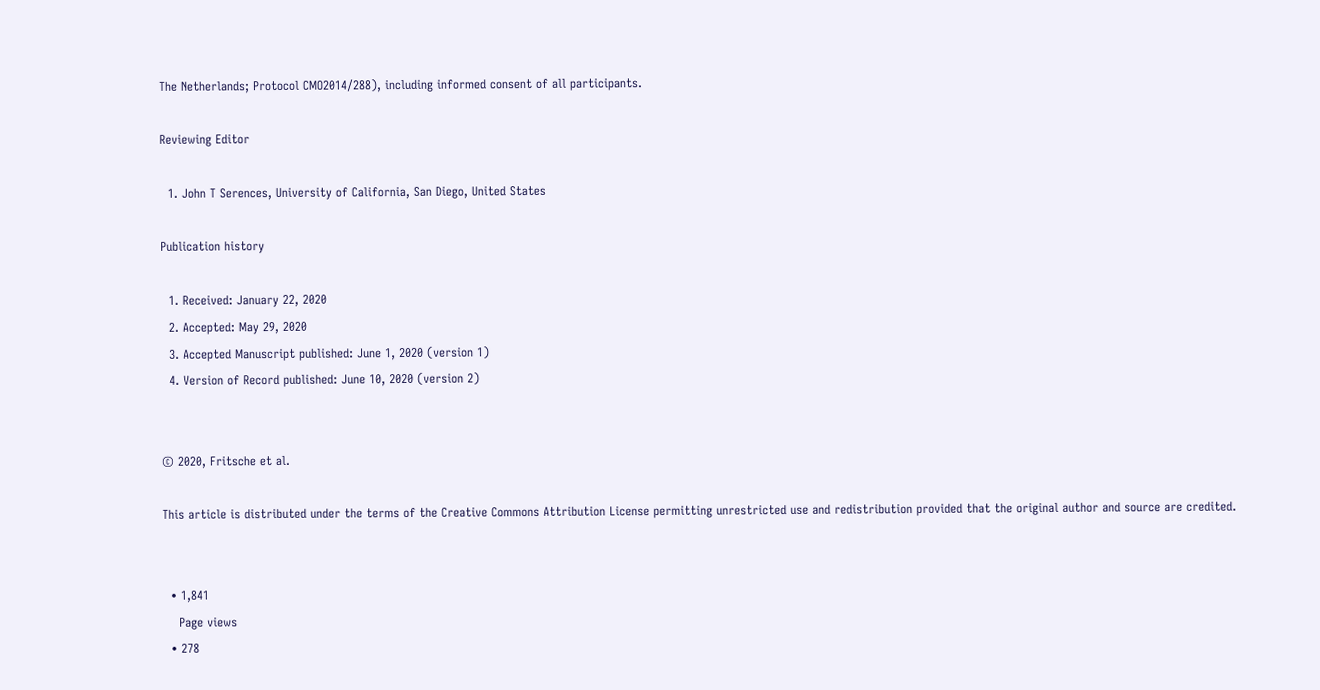The Netherlands; Protocol CMO2014/288), including informed consent of all participants.

Reviewing Editor

  1. John T Serences, University of California, San Diego, United States

Publication history

  1. Received: January 22, 2020
  2. Accepted: May 29, 2020
  3. Accepted Manuscript published: June 1, 2020 (version 1)
  4. Version of Record published: June 10, 2020 (version 2)


© 2020, Fritsche et al.

This article is distributed under the terms of the Creative Commons Attribution License permitting unrestricted use and redistribution provided that the original author and source are credited.


  • 1,841
    Page views
  • 278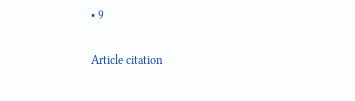• 9

Article citation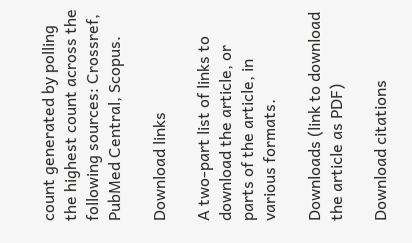count generated by polling the highest count across the following sources: Crossref, PubMed Central, Scopus.

Download links

A two-part list of links to download the article, or parts of the article, in various formats.

Downloads (link to download the article as PDF)

Download citations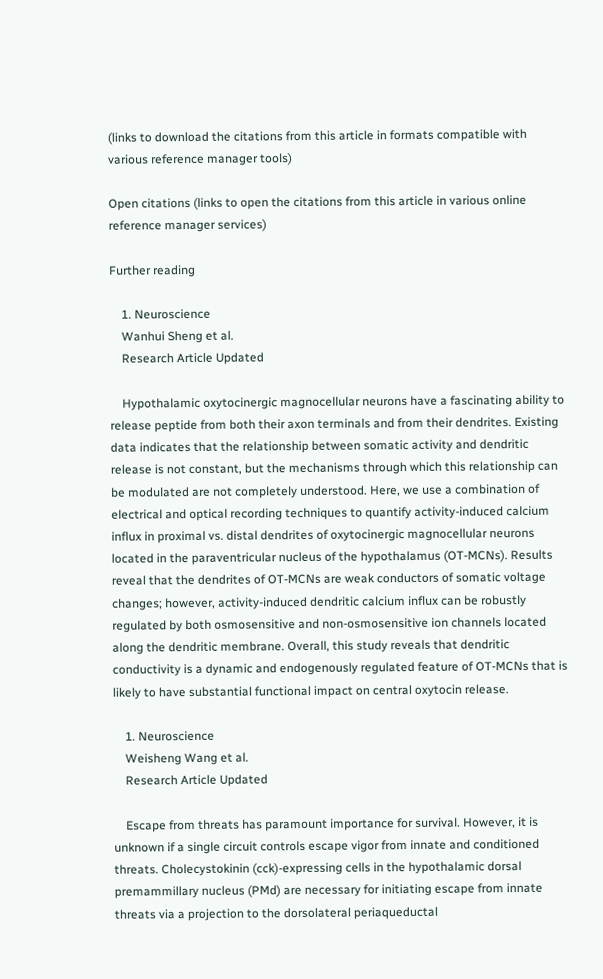(links to download the citations from this article in formats compatible with various reference manager tools)

Open citations (links to open the citations from this article in various online reference manager services)

Further reading

    1. Neuroscience
    Wanhui Sheng et al.
    Research Article Updated

    Hypothalamic oxytocinergic magnocellular neurons have a fascinating ability to release peptide from both their axon terminals and from their dendrites. Existing data indicates that the relationship between somatic activity and dendritic release is not constant, but the mechanisms through which this relationship can be modulated are not completely understood. Here, we use a combination of electrical and optical recording techniques to quantify activity-induced calcium influx in proximal vs. distal dendrites of oxytocinergic magnocellular neurons located in the paraventricular nucleus of the hypothalamus (OT-MCNs). Results reveal that the dendrites of OT-MCNs are weak conductors of somatic voltage changes; however, activity-induced dendritic calcium influx can be robustly regulated by both osmosensitive and non-osmosensitive ion channels located along the dendritic membrane. Overall, this study reveals that dendritic conductivity is a dynamic and endogenously regulated feature of OT-MCNs that is likely to have substantial functional impact on central oxytocin release.

    1. Neuroscience
    Weisheng Wang et al.
    Research Article Updated

    Escape from threats has paramount importance for survival. However, it is unknown if a single circuit controls escape vigor from innate and conditioned threats. Cholecystokinin (cck)-expressing cells in the hypothalamic dorsal premammillary nucleus (PMd) are necessary for initiating escape from innate threats via a projection to the dorsolateral periaqueductal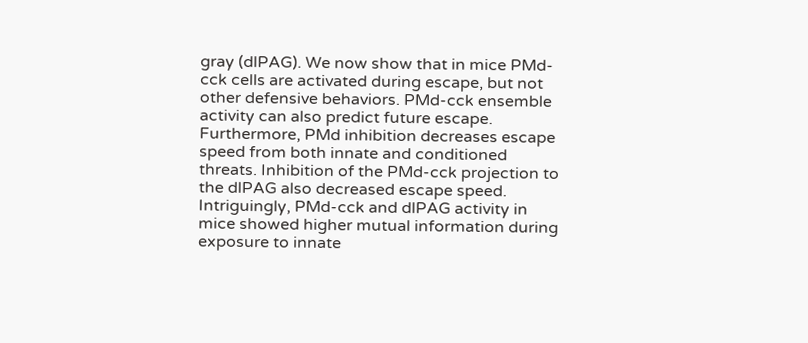gray (dlPAG). We now show that in mice PMd-cck cells are activated during escape, but not other defensive behaviors. PMd-cck ensemble activity can also predict future escape. Furthermore, PMd inhibition decreases escape speed from both innate and conditioned threats. Inhibition of the PMd-cck projection to the dlPAG also decreased escape speed. Intriguingly, PMd-cck and dlPAG activity in mice showed higher mutual information during exposure to innate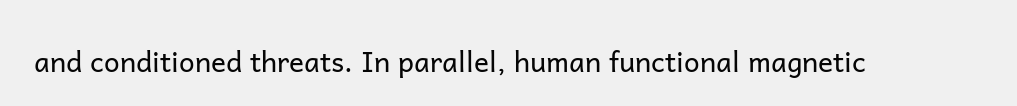and conditioned threats. In parallel, human functional magnetic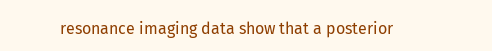resonance imaging data show that a posterior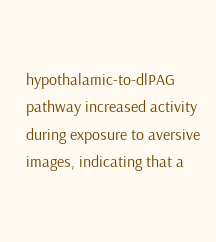hypothalamic-to-dlPAG pathway increased activity during exposure to aversive images, indicating that a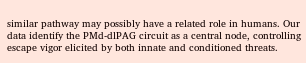similar pathway may possibly have a related role in humans. Our data identify the PMd-dlPAG circuit as a central node, controlling escape vigor elicited by both innate and conditioned threats.